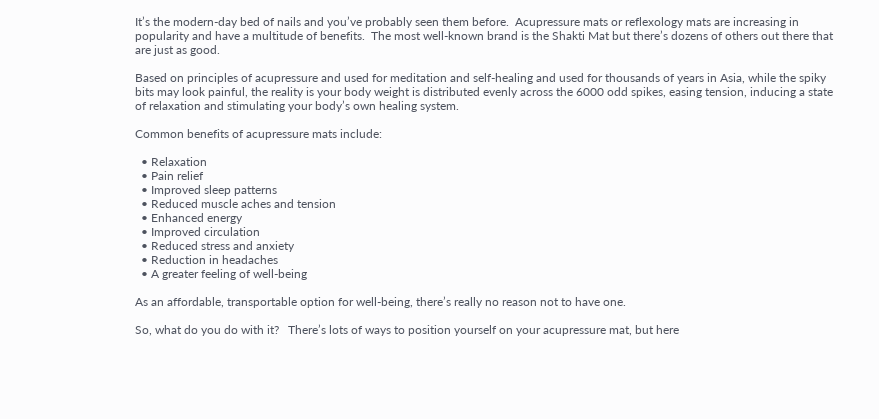It’s the modern-day bed of nails and you’ve probably seen them before.  Acupressure mats or reflexology mats are increasing in popularity and have a multitude of benefits.  The most well-known brand is the Shakti Mat but there’s dozens of others out there that are just as good.

Based on principles of acupressure and used for meditation and self-healing and used for thousands of years in Asia, while the spiky bits may look painful, the reality is your body weight is distributed evenly across the 6000 odd spikes, easing tension, inducing a state of relaxation and stimulating your body’s own healing system.

Common benefits of acupressure mats include:

  • Relaxation
  • Pain relief
  • Improved sleep patterns
  • Reduced muscle aches and tension
  • Enhanced energy
  • Improved circulation
  • Reduced stress and anxiety
  • Reduction in headaches
  • A greater feeling of well-being

As an affordable, transportable option for well-being, there’s really no reason not to have one.

So, what do you do with it?   There’s lots of ways to position yourself on your acupressure mat, but here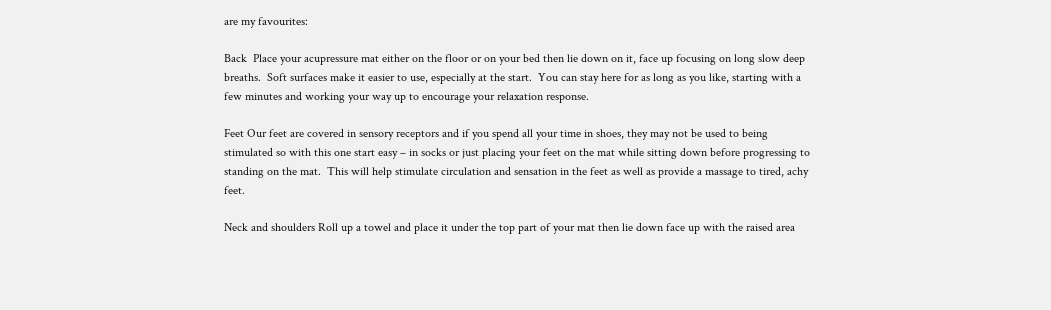are my favourites:

Back  Place your acupressure mat either on the floor or on your bed then lie down on it, face up focusing on long slow deep breaths.  Soft surfaces make it easier to use, especially at the start.  You can stay here for as long as you like, starting with a few minutes and working your way up to encourage your relaxation response.

Feet Our feet are covered in sensory receptors and if you spend all your time in shoes, they may not be used to being stimulated so with this one start easy – in socks or just placing your feet on the mat while sitting down before progressing to standing on the mat.  This will help stimulate circulation and sensation in the feet as well as provide a massage to tired, achy feet.

Neck and shoulders Roll up a towel and place it under the top part of your mat then lie down face up with the raised area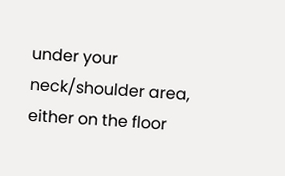under your neck/shoulder area, either on the floor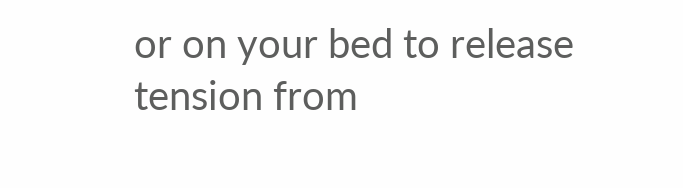or on your bed to release tension from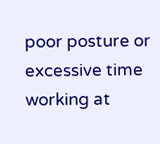poor posture or excessive time working at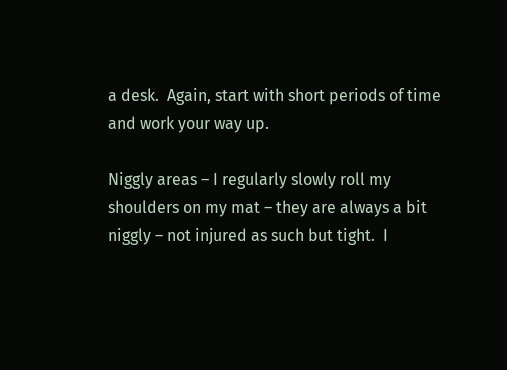a desk.  Again, start with short periods of time and work your way up.

Niggly areas – I regularly slowly roll my shoulders on my mat – they are always a bit niggly – not injured as such but tight.  I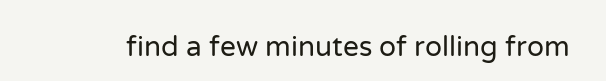find a few minutes of rolling from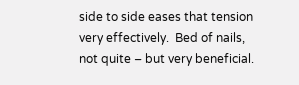side to side eases that tension very effectively.  Bed of nails, not quite – but very beneficial.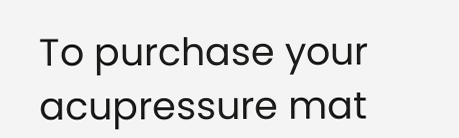To purchase your acupressure mat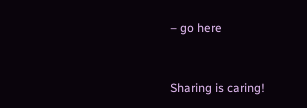– go here


Sharing is caring!